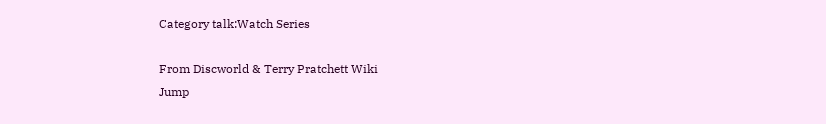Category talk:Watch Series

From Discworld & Terry Pratchett Wiki
Jump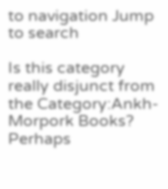to navigation Jump to search

Is this category really disjunct from the Category:Ankh-Morpork Books? Perhaps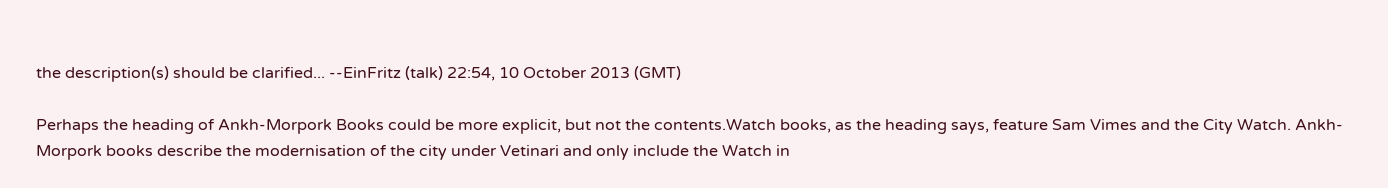the description(s) should be clarified... --EinFritz (talk) 22:54, 10 October 2013 (GMT)

Perhaps the heading of Ankh-Morpork Books could be more explicit, but not the contents.Watch books, as the heading says, feature Sam Vimes and the City Watch. Ankh-Morpork books describe the modernisation of the city under Vetinari and only include the Watch in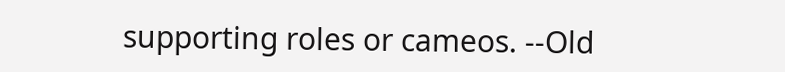supporting roles or cameos. --Old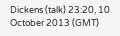Dickens (talk) 23:20, 10 October 2013 (GMT)